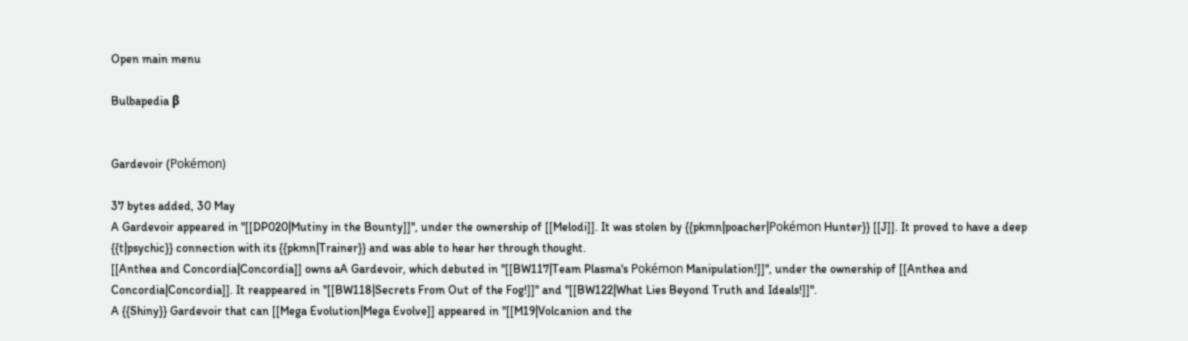Open main menu

Bulbapedia β


Gardevoir (Pokémon)

37 bytes added, 30 May
A Gardevoir appeared in ''[[DP020|Mutiny in the Bounty]]'', under the ownership of [[Melodi]]. It was stolen by {{pkmn|poacher|Pokémon Hunter}} [[J]]. It proved to have a deep {{t|psychic}} connection with its {{pkmn|Trainer}} and was able to hear her through thought.
[[Anthea and Concordia|Concordia]] owns aA Gardevoir, which debuted in ''[[BW117|Team Plasma's Pokémon Manipulation!]]'', under the ownership of [[Anthea and Concordia|Concordia]]. It reappeared in ''[[BW118|Secrets From Out of the Fog!]]'' and ''[[BW122|What Lies Beyond Truth and Ideals!]]''.
A {{Shiny}} Gardevoir that can [[Mega Evolution|Mega Evolve]] appeared in ''[[M19|Volcanion and the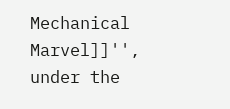Mechanical Marvel]]'', under the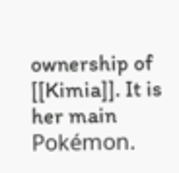ownership of [[Kimia]]. It is her main Pokémon.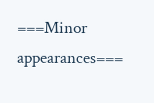===Minor appearances===